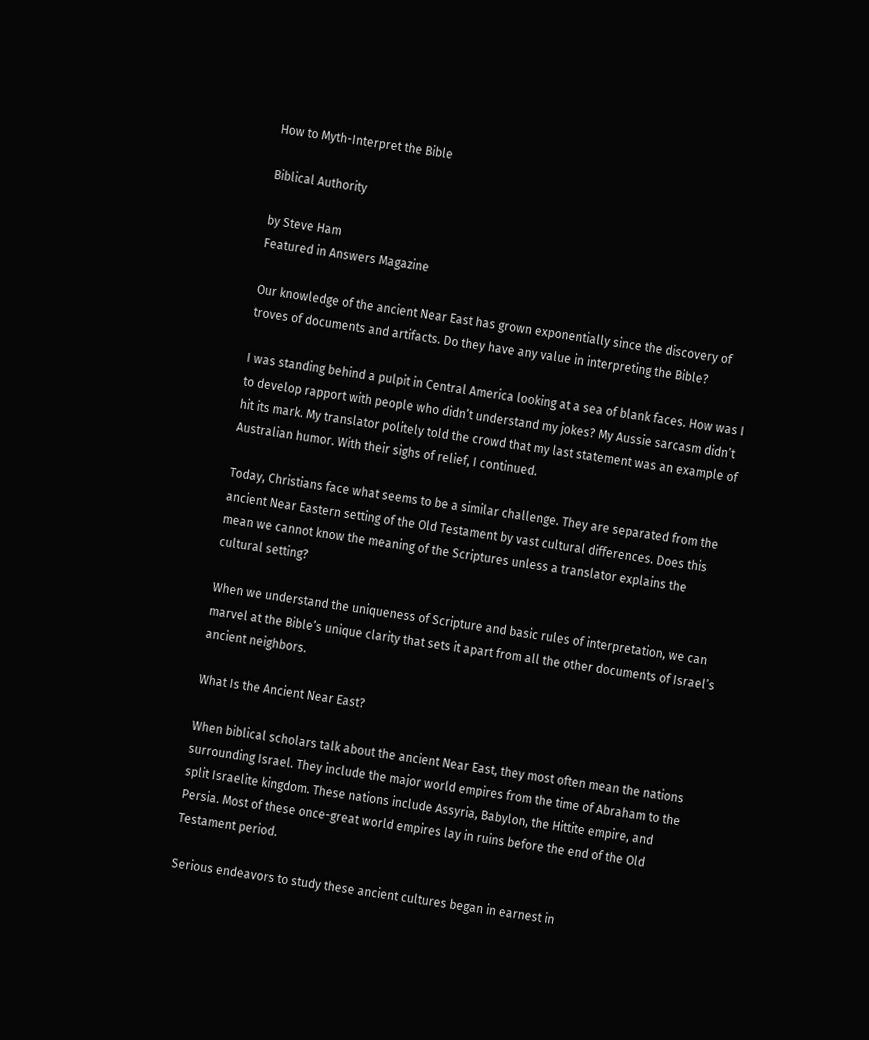How to Myth-Interpret the Bible

Biblical Authority

by Steve Ham
Featured in Answers Magazine

Our knowledge of the ancient Near East has grown exponentially since the discovery of troves of documents and artifacts. Do they have any value in interpreting the Bible?

I was standing behind a pulpit in Central America looking at a sea of blank faces. How was I to develop rapport with people who didn’t understand my jokes? My Aussie sarcasm didn’t hit its mark. My translator politely told the crowd that my last statement was an example of Australian humor. With their sighs of relief, I continued.

Today, Christians face what seems to be a similar challenge. They are separated from the ancient Near Eastern setting of the Old Testament by vast cultural differences. Does this mean we cannot know the meaning of the Scriptures unless a translator explains the cultural setting?

When we understand the uniqueness of Scripture and basic rules of interpretation, we can marvel at the Bible’s unique clarity that sets it apart from all the other documents of Israel’s ancient neighbors.

What Is the Ancient Near East?

When biblical scholars talk about the ancient Near East, they most often mean the nations surrounding Israel. They include the major world empires from the time of Abraham to the split Israelite kingdom. These nations include Assyria, Babylon, the Hittite empire, and Persia. Most of these once-great world empires lay in ruins before the end of the Old Testament period.

Serious endeavors to study these ancient cultures began in earnest in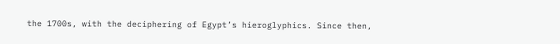the 1700s, with the deciphering of Egypt’s hieroglyphics. Since then,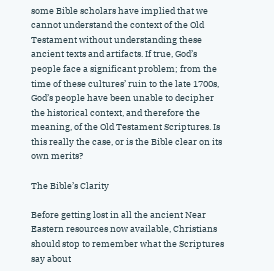some Bible scholars have implied that we cannot understand the context of the Old Testament without understanding these ancient texts and artifacts. If true, God’s people face a significant problem; from the time of these cultures’ ruin to the late 1700s, God’s people have been unable to decipher the historical context, and therefore the meaning, of the Old Testament Scriptures. Is this really the case, or is the Bible clear on its own merits?

The Bible’s Clarity

Before getting lost in all the ancient Near Eastern resources now available, Christians should stop to remember what the Scriptures say about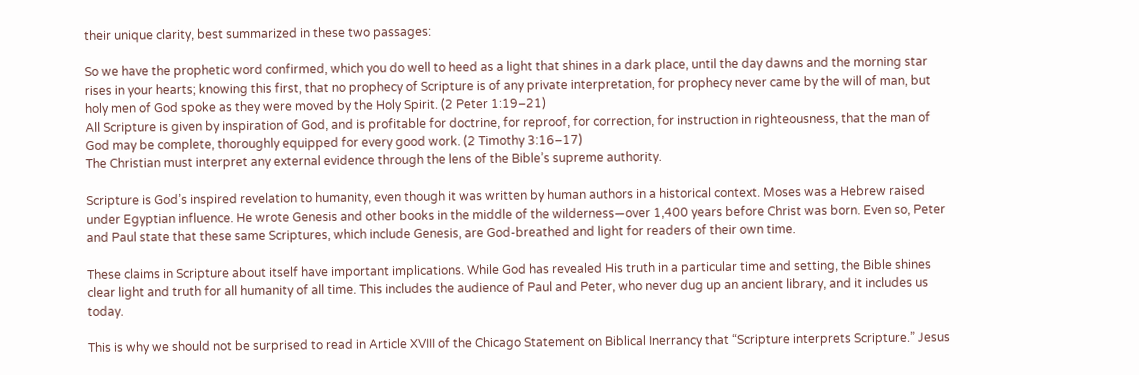their unique clarity, best summarized in these two passages:

So we have the prophetic word confirmed, which you do well to heed as a light that shines in a dark place, until the day dawns and the morning star rises in your hearts; knowing this first, that no prophecy of Scripture is of any private interpretation, for prophecy never came by the will of man, but holy men of God spoke as they were moved by the Holy Spirit. (2 Peter 1:19–21)
All Scripture is given by inspiration of God, and is profitable for doctrine, for reproof, for correction, for instruction in righteousness, that the man of God may be complete, thoroughly equipped for every good work. (2 Timothy 3:16–17)
The Christian must interpret any external evidence through the lens of the Bible’s supreme authority.

Scripture is God’s inspired revelation to humanity, even though it was written by human authors in a historical context. Moses was a Hebrew raised under Egyptian influence. He wrote Genesis and other books in the middle of the wilderness—over 1,400 years before Christ was born. Even so, Peter and Paul state that these same Scriptures, which include Genesis, are God-breathed and light for readers of their own time.

These claims in Scripture about itself have important implications. While God has revealed His truth in a particular time and setting, the Bible shines clear light and truth for all humanity of all time. This includes the audience of Paul and Peter, who never dug up an ancient library, and it includes us today.

This is why we should not be surprised to read in Article XVIII of the Chicago Statement on Biblical Inerrancy that “Scripture interprets Scripture.” Jesus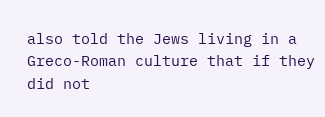also told the Jews living in a Greco-Roman culture that if they did not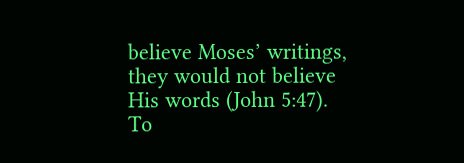believe Moses’ writings, they would not believe His words (John 5:47). To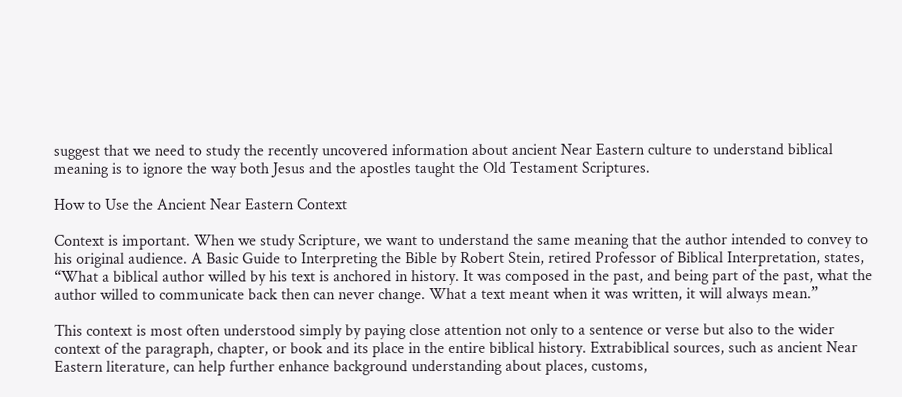suggest that we need to study the recently uncovered information about ancient Near Eastern culture to understand biblical meaning is to ignore the way both Jesus and the apostles taught the Old Testament Scriptures.

How to Use the Ancient Near Eastern Context

Context is important. When we study Scripture, we want to understand the same meaning that the author intended to convey to his original audience. A Basic Guide to Interpreting the Bible by Robert Stein, retired Professor of Biblical Interpretation, states, “What a biblical author willed by his text is anchored in history. It was composed in the past, and being part of the past, what the author willed to communicate back then can never change. What a text meant when it was written, it will always mean.”

This context is most often understood simply by paying close attention not only to a sentence or verse but also to the wider context of the paragraph, chapter, or book and its place in the entire biblical history. Extrabiblical sources, such as ancient Near Eastern literature, can help further enhance background understanding about places, customs,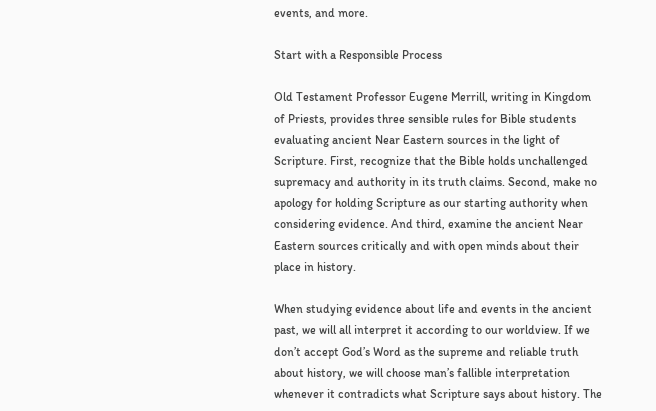events, and more.

Start with a Responsible Process

Old Testament Professor Eugene Merrill, writing in Kingdom of Priests, provides three sensible rules for Bible students evaluating ancient Near Eastern sources in the light of Scripture. First, recognize that the Bible holds unchallenged supremacy and authority in its truth claims. Second, make no apology for holding Scripture as our starting authority when considering evidence. And third, examine the ancient Near Eastern sources critically and with open minds about their place in history.

When studying evidence about life and events in the ancient past, we will all interpret it according to our worldview. If we don’t accept God’s Word as the supreme and reliable truth about history, we will choose man’s fallible interpretation whenever it contradicts what Scripture says about history. The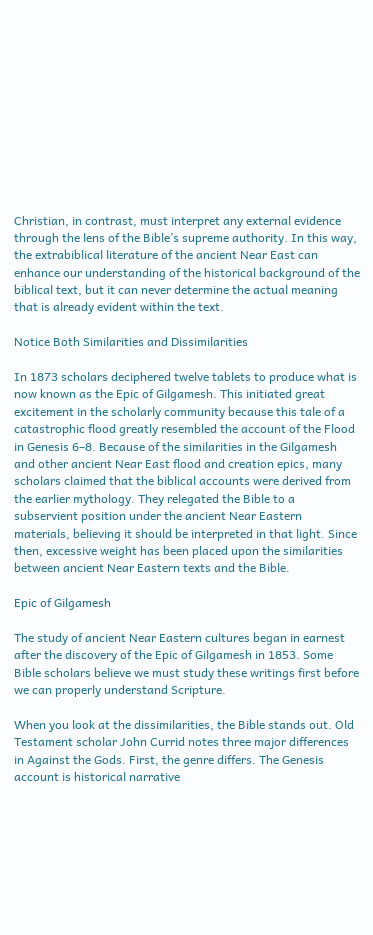Christian, in contrast, must interpret any external evidence through the lens of the Bible’s supreme authority. In this way, the extrabiblical literature of the ancient Near East can enhance our understanding of the historical background of the biblical text, but it can never determine the actual meaning that is already evident within the text.

Notice Both Similarities and Dissimilarities

In 1873 scholars deciphered twelve tablets to produce what is now known as the Epic of Gilgamesh. This initiated great excitement in the scholarly community because this tale of a catastrophic flood greatly resembled the account of the Flood in Genesis 6–8. Because of the similarities in the Gilgamesh and other ancient Near East flood and creation epics, many scholars claimed that the biblical accounts were derived from the earlier mythology. They relegated the Bible to a subservient position under the ancient Near Eastern materials, believing it should be interpreted in that light. Since then, excessive weight has been placed upon the similarities between ancient Near Eastern texts and the Bible.

Epic of Gilgamesh

The study of ancient Near Eastern cultures began in earnest after the discovery of the Epic of Gilgamesh in 1853. Some Bible scholars believe we must study these writings first before we can properly understand Scripture.

When you look at the dissimilarities, the Bible stands out. Old Testament scholar John Currid notes three major differences in Against the Gods. First, the genre differs. The Genesis account is historical narrative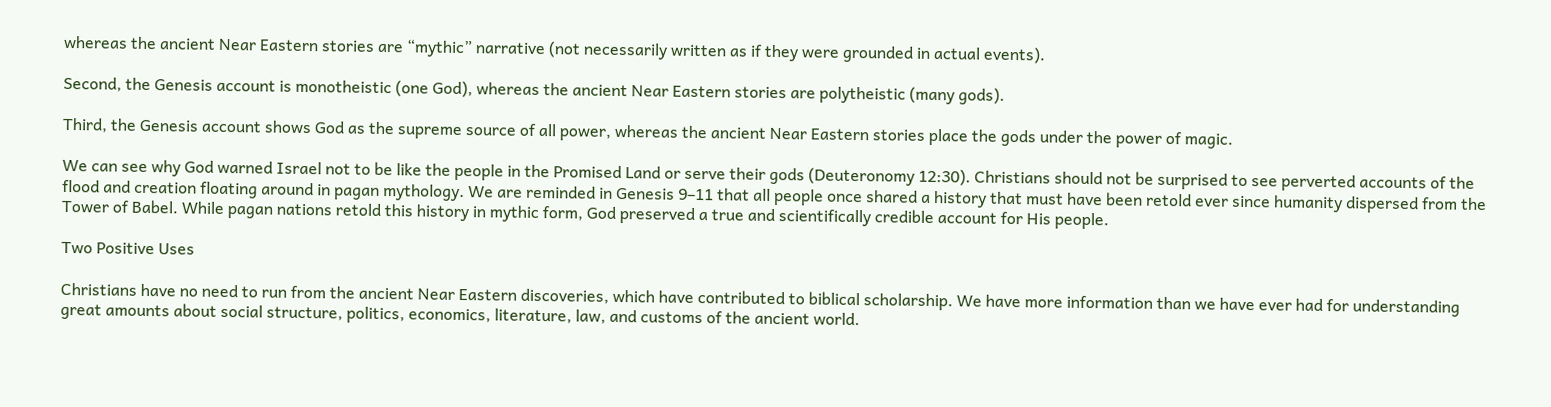whereas the ancient Near Eastern stories are “mythic” narrative (not necessarily written as if they were grounded in actual events).

Second, the Genesis account is monotheistic (one God), whereas the ancient Near Eastern stories are polytheistic (many gods).

Third, the Genesis account shows God as the supreme source of all power, whereas the ancient Near Eastern stories place the gods under the power of magic.

We can see why God warned Israel not to be like the people in the Promised Land or serve their gods (Deuteronomy 12:30). Christians should not be surprised to see perverted accounts of the flood and creation floating around in pagan mythology. We are reminded in Genesis 9–11 that all people once shared a history that must have been retold ever since humanity dispersed from the Tower of Babel. While pagan nations retold this history in mythic form, God preserved a true and scientifically credible account for His people.

Two Positive Uses

Christians have no need to run from the ancient Near Eastern discoveries, which have contributed to biblical scholarship. We have more information than we have ever had for understanding great amounts about social structure, politics, economics, literature, law, and customs of the ancient world.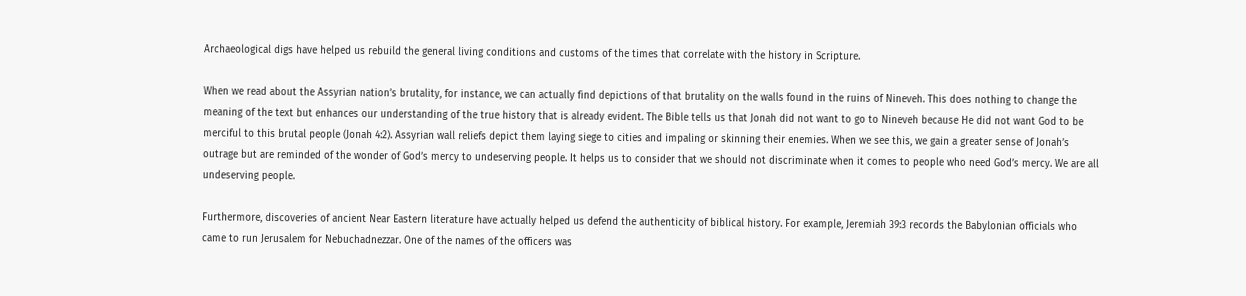Archaeological digs have helped us rebuild the general living conditions and customs of the times that correlate with the history in Scripture.

When we read about the Assyrian nation’s brutality, for instance, we can actually find depictions of that brutality on the walls found in the ruins of Nineveh. This does nothing to change the meaning of the text but enhances our understanding of the true history that is already evident. The Bible tells us that Jonah did not want to go to Nineveh because He did not want God to be merciful to this brutal people (Jonah 4:2). Assyrian wall reliefs depict them laying siege to cities and impaling or skinning their enemies. When we see this, we gain a greater sense of Jonah’s outrage but are reminded of the wonder of God’s mercy to undeserving people. It helps us to consider that we should not discriminate when it comes to people who need God’s mercy. We are all undeserving people.

Furthermore, discoveries of ancient Near Eastern literature have actually helped us defend the authenticity of biblical history. For example, Jeremiah 39:3 records the Babylonian officials who came to run Jerusalem for Nebuchadnezzar. One of the names of the officers was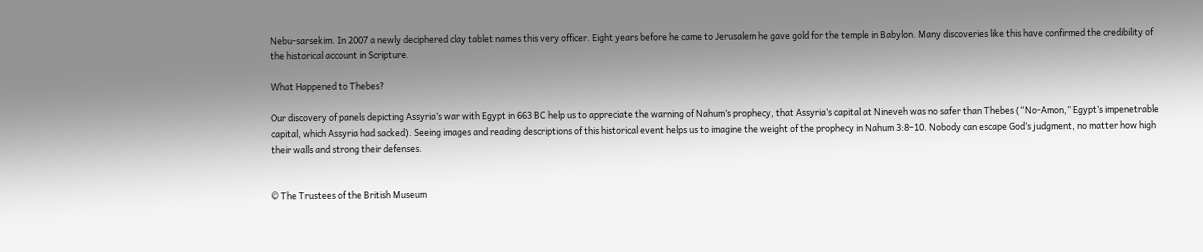Nebu-sarsekim. In 2007 a newly deciphered clay tablet names this very officer. Eight years before he came to Jerusalem he gave gold for the temple in Babylon. Many discoveries like this have confirmed the credibility of the historical account in Scripture.

What Happened to Thebes?

Our discovery of panels depicting Assyria’s war with Egypt in 663 BC help us to appreciate the warning of Nahum’s prophecy, that Assyria’s capital at Nineveh was no safer than Thebes (“No-Amon,” Egypt’s impenetrable capital, which Assyria had sacked). Seeing images and reading descriptions of this historical event helps us to imagine the weight of the prophecy in Nahum 3:8–10. Nobody can escape God’s judgment, no matter how high their walls and strong their defenses.


© The Trustees of the British Museum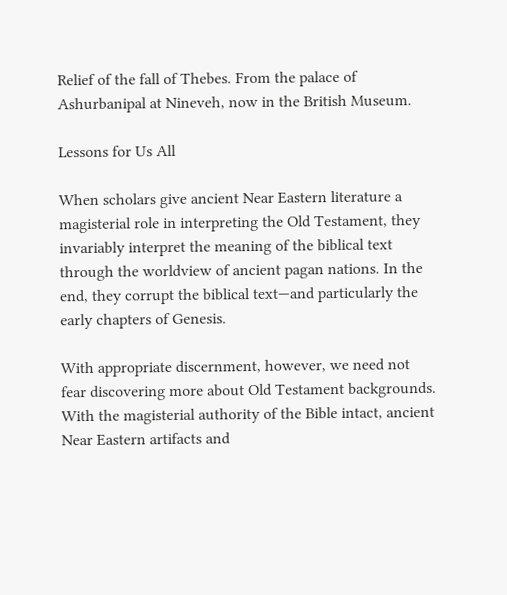Relief of the fall of Thebes. From the palace of Ashurbanipal at Nineveh, now in the British Museum.

Lessons for Us All

When scholars give ancient Near Eastern literature a magisterial role in interpreting the Old Testament, they invariably interpret the meaning of the biblical text through the worldview of ancient pagan nations. In the end, they corrupt the biblical text—and particularly the early chapters of Genesis.

With appropriate discernment, however, we need not fear discovering more about Old Testament backgrounds. With the magisterial authority of the Bible intact, ancient Near Eastern artifacts and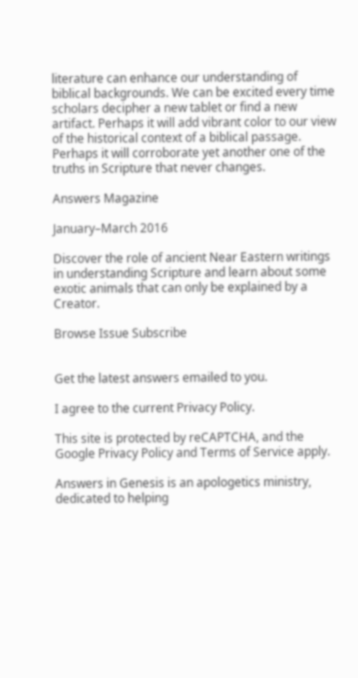literature can enhance our understanding of biblical backgrounds. We can be excited every time scholars decipher a new tablet or find a new artifact. Perhaps it will add vibrant color to our view of the historical context of a biblical passage. Perhaps it will corroborate yet another one of the truths in Scripture that never changes.

Answers Magazine

January–March 2016

Discover the role of ancient Near Eastern writings in understanding Scripture and learn about some exotic animals that can only be explained by a Creator.

Browse Issue Subscribe


Get the latest answers emailed to you.

I agree to the current Privacy Policy.

This site is protected by reCAPTCHA, and the Google Privacy Policy and Terms of Service apply.

Answers in Genesis is an apologetics ministry, dedicated to helping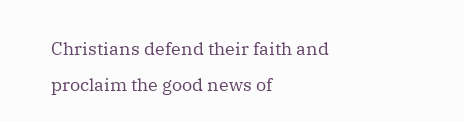Christians defend their faith and proclaim the good news of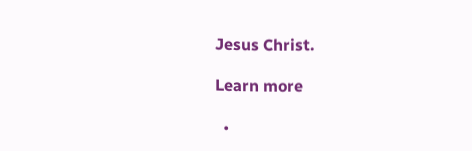Jesus Christ.

Learn more

  •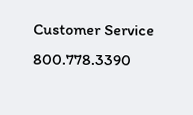Customer Service 800.778.3390